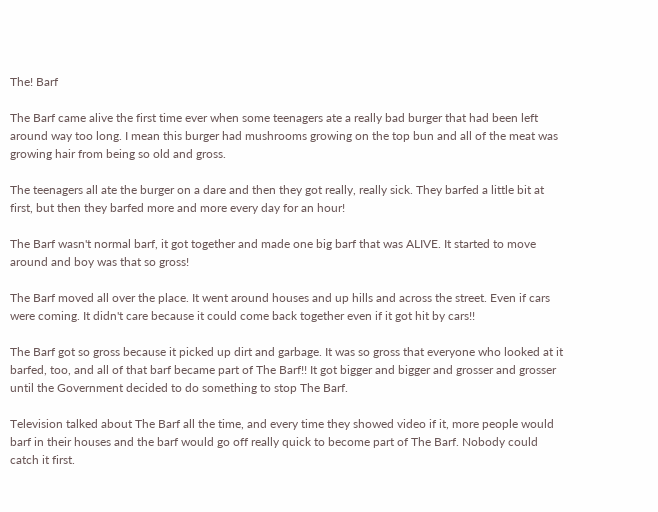The! Barf

The Barf came alive the first time ever when some teenagers ate a really bad burger that had been left around way too long. I mean this burger had mushrooms growing on the top bun and all of the meat was growing hair from being so old and gross.

The teenagers all ate the burger on a dare and then they got really, really sick. They barfed a little bit at first, but then they barfed more and more every day for an hour!

The Barf wasn't normal barf, it got together and made one big barf that was ALIVE. It started to move around and boy was that so gross!

The Barf moved all over the place. It went around houses and up hills and across the street. Even if cars were coming. It didn't care because it could come back together even if it got hit by cars!!

The Barf got so gross because it picked up dirt and garbage. It was so gross that everyone who looked at it barfed, too, and all of that barf became part of The Barf!! It got bigger and bigger and grosser and grosser until the Government decided to do something to stop The Barf.

Television talked about The Barf all the time, and every time they showed video if it, more people would barf in their houses and the barf would go off really quick to become part of The Barf. Nobody could catch it first.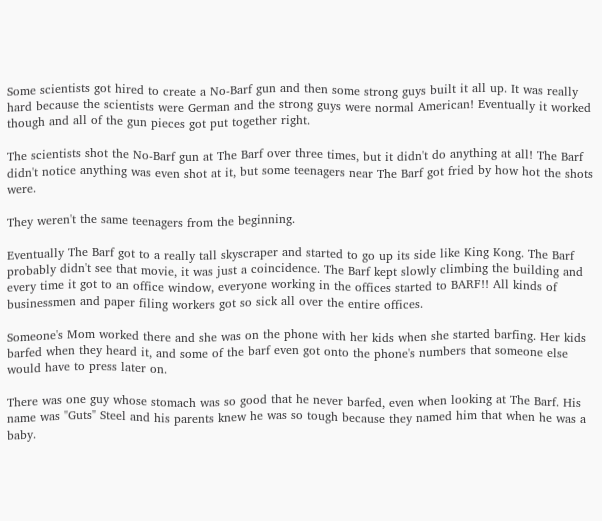Some scientists got hired to create a No-Barf gun and then some strong guys built it all up. It was really hard because the scientists were German and the strong guys were normal American! Eventually it worked though and all of the gun pieces got put together right.

The scientists shot the No-Barf gun at The Barf over three times, but it didn't do anything at all! The Barf didn't notice anything was even shot at it, but some teenagers near The Barf got fried by how hot the shots were.

They weren't the same teenagers from the beginning.

Eventually The Barf got to a really tall skyscraper and started to go up its side like King Kong. The Barf probably didn't see that movie, it was just a coincidence. The Barf kept slowly climbing the building and every time it got to an office window, everyone working in the offices started to BARF!! All kinds of businessmen and paper filing workers got so sick all over the entire offices.

Someone's Mom worked there and she was on the phone with her kids when she started barfing. Her kids barfed when they heard it, and some of the barf even got onto the phone's numbers that someone else would have to press later on.

There was one guy whose stomach was so good that he never barfed, even when looking at The Barf. His name was "Guts" Steel and his parents knew he was so tough because they named him that when he was a baby.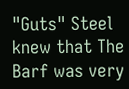"Guts" Steel knew that The Barf was very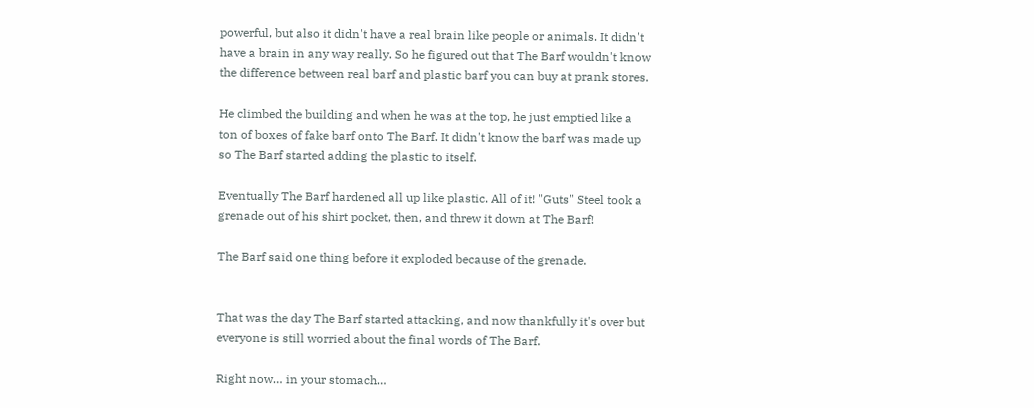powerful, but also it didn't have a real brain like people or animals. It didn't have a brain in any way really. So he figured out that The Barf wouldn't know the difference between real barf and plastic barf you can buy at prank stores.

He climbed the building and when he was at the top, he just emptied like a ton of boxes of fake barf onto The Barf. It didn't know the barf was made up so The Barf started adding the plastic to itself.

Eventually The Barf hardened all up like plastic. All of it! "Guts" Steel took a grenade out of his shirt pocket, then, and threw it down at The Barf!

The Barf said one thing before it exploded because of the grenade.


That was the day The Barf started attacking, and now thankfully it's over but everyone is still worried about the final words of The Barf.

Right now… in your stomach…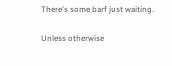There's some barf just waiting.

Unless otherwise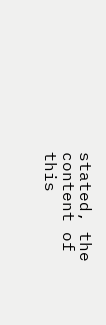stated, the content of this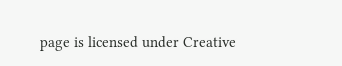page is licensed under Creative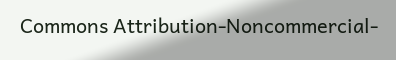Commons Attribution-Noncommercial-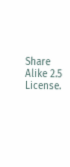Share Alike 2.5 License.